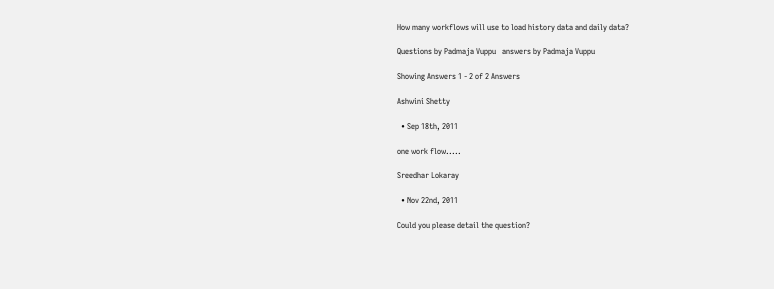How many workflows will use to load history data and daily data?

Questions by Padmaja Vuppu   answers by Padmaja Vuppu

Showing Answers 1 - 2 of 2 Answers

Ashwini Shetty

  • Sep 18th, 2011

one work flow.....

Sreedhar Lokaray

  • Nov 22nd, 2011

Could you please detail the question?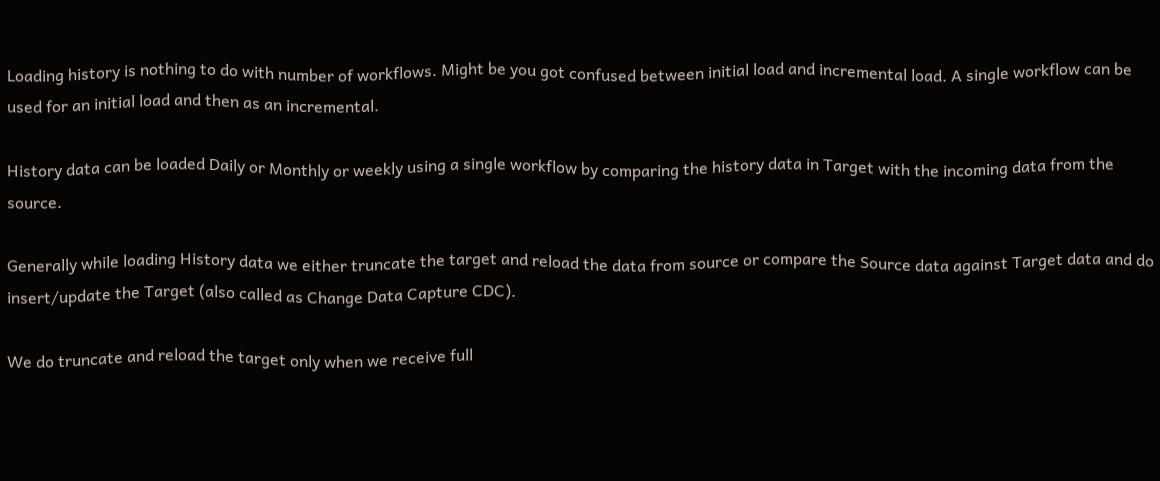Loading history is nothing to do with number of workflows. Might be you got confused between initial load and incremental load. A single workflow can be used for an initial load and then as an incremental.

History data can be loaded Daily or Monthly or weekly using a single workflow by comparing the history data in Target with the incoming data from the source.

Generally while loading History data we either truncate the target and reload the data from source or compare the Source data against Target data and do insert/update the Target (also called as Change Data Capture CDC).

We do truncate and reload the target only when we receive full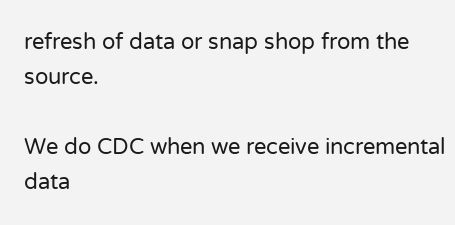refresh of data or snap shop from the source.

We do CDC when we receive incremental data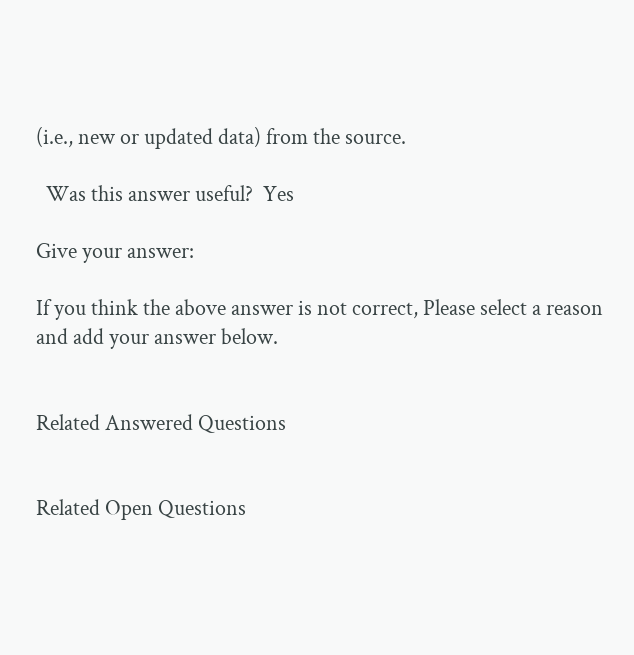(i.e., new or updated data) from the source.

  Was this answer useful?  Yes

Give your answer:

If you think the above answer is not correct, Please select a reason and add your answer below.


Related Answered Questions


Related Open Questions